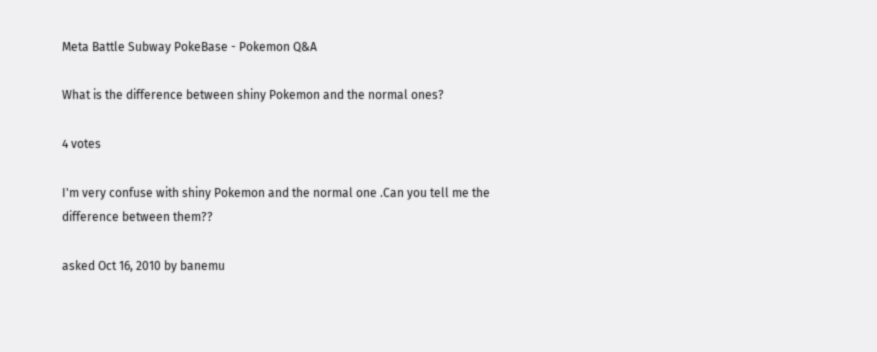Meta Battle Subway PokeBase - Pokemon Q&A

What is the difference between shiny Pokemon and the normal ones?

4 votes

I'm very confuse with shiny Pokemon and the normal one .Can you tell me the difference between them??

asked Oct 16, 2010 by banemu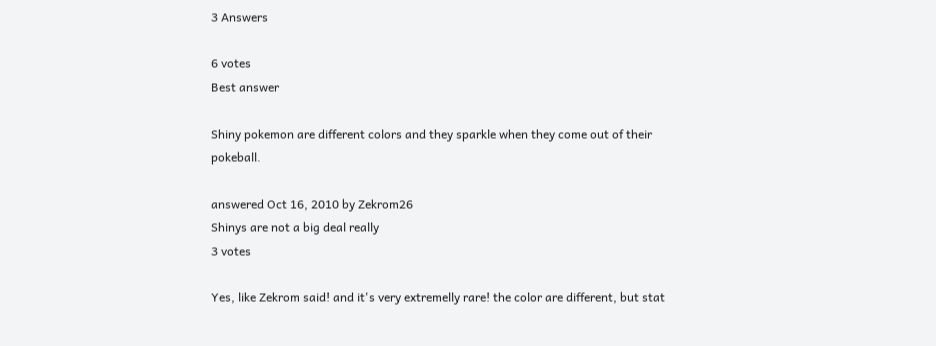3 Answers

6 votes
Best answer

Shiny pokemon are different colors and they sparkle when they come out of their pokeball.

answered Oct 16, 2010 by Zekrom26
Shinys are not a big deal really
3 votes

Yes, like Zekrom said! and it's very extremelly rare! the color are different, but stat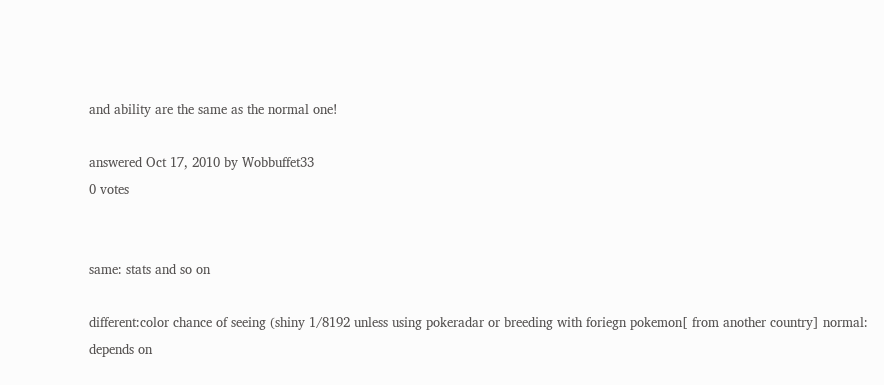and ability are the same as the normal one!

answered Oct 17, 2010 by Wobbuffet33
0 votes


same: stats and so on

different:color chance of seeing (shiny 1/8192 unless using pokeradar or breeding with foriegn pokemon[ from another country] normal: depends on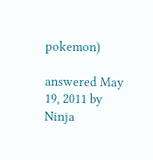pokemon)

answered May 19, 2011 by Ninja